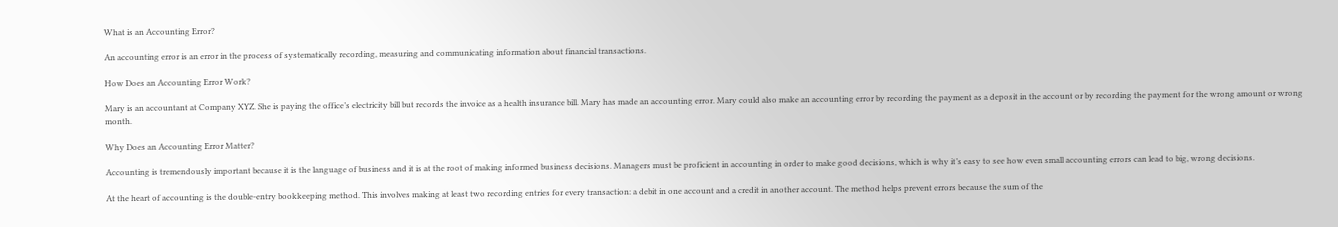What is an Accounting Error?

An accounting error is an error in the process of systematically recording, measuring and communicating information about financial transactions.

How Does an Accounting Error Work?

Mary is an accountant at Company XYZ. She is paying the office’s electricity bill but records the invoice as a health insurance bill. Mary has made an accounting error. Mary could also make an accounting error by recording the payment as a deposit in the account or by recording the payment for the wrong amount or wrong month.

Why Does an Accounting Error Matter?

Accounting is tremendously important because it is the language of business and it is at the root of making informed business decisions. Managers must be proficient in accounting in order to make good decisions, which is why it’s easy to see how even small accounting errors can lead to big, wrong decisions.

At the heart of accounting is the double-entry bookkeeping method. This involves making at least two recording entries for every transaction: a debit in one account and a credit in another account. The method helps prevent errors because the sum of the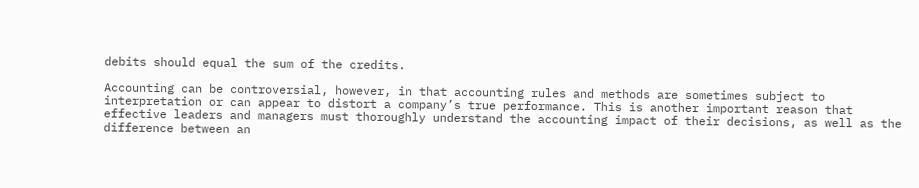debits should equal the sum of the credits.

Accounting can be controversial, however, in that accounting rules and methods are sometimes subject to interpretation or can appear to distort a company’s true performance. This is another important reason that effective leaders and managers must thoroughly understand the accounting impact of their decisions, as well as the difference between an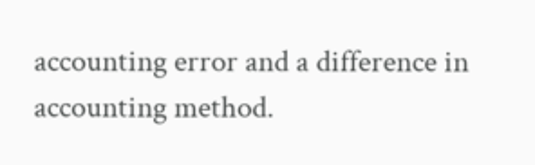accounting error and a difference in accounting method.